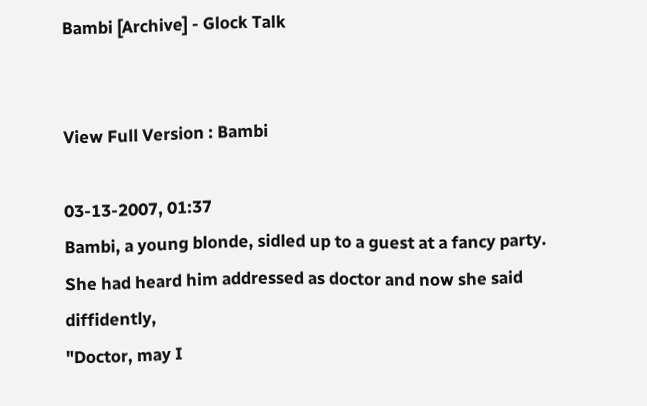Bambi [Archive] - Glock Talk


View Full Version : Bambi

03-13-2007, 01:37
Bambi, a young blonde, sidled up to a guest at a fancy party.
She had heard him addressed as doctor and now she said diffidently,
"Doctor, may I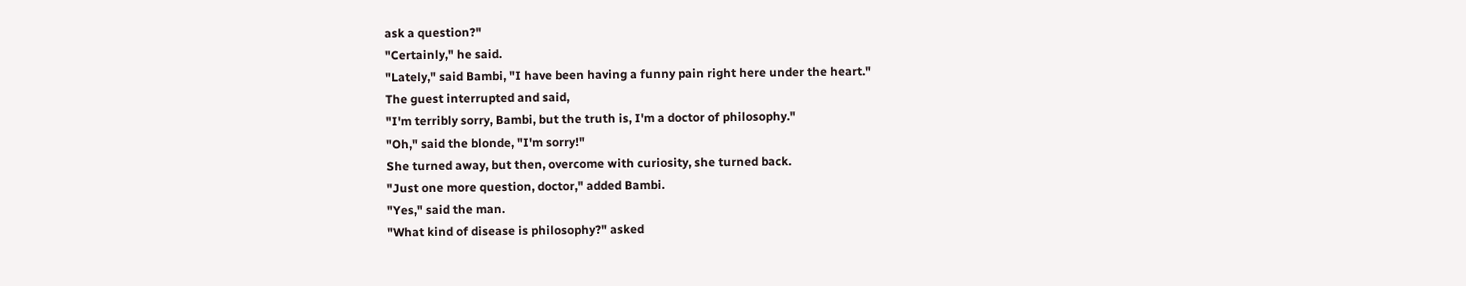ask a question?"
"Certainly," he said.
"Lately," said Bambi, "I have been having a funny pain right here under the heart."
The guest interrupted and said,
"I'm terribly sorry, Bambi, but the truth is, I'm a doctor of philosophy."
"Oh," said the blonde, "I'm sorry!"
She turned away, but then, overcome with curiosity, she turned back.
"Just one more question, doctor," added Bambi.
"Yes," said the man.
"What kind of disease is philosophy?" asked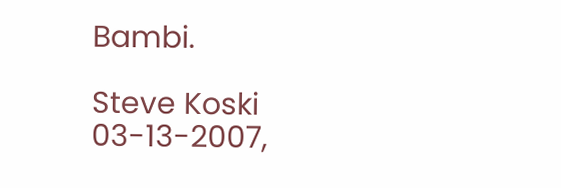Bambi.

Steve Koski
03-13-2007,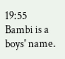19:55
Bambi is a boys' name.